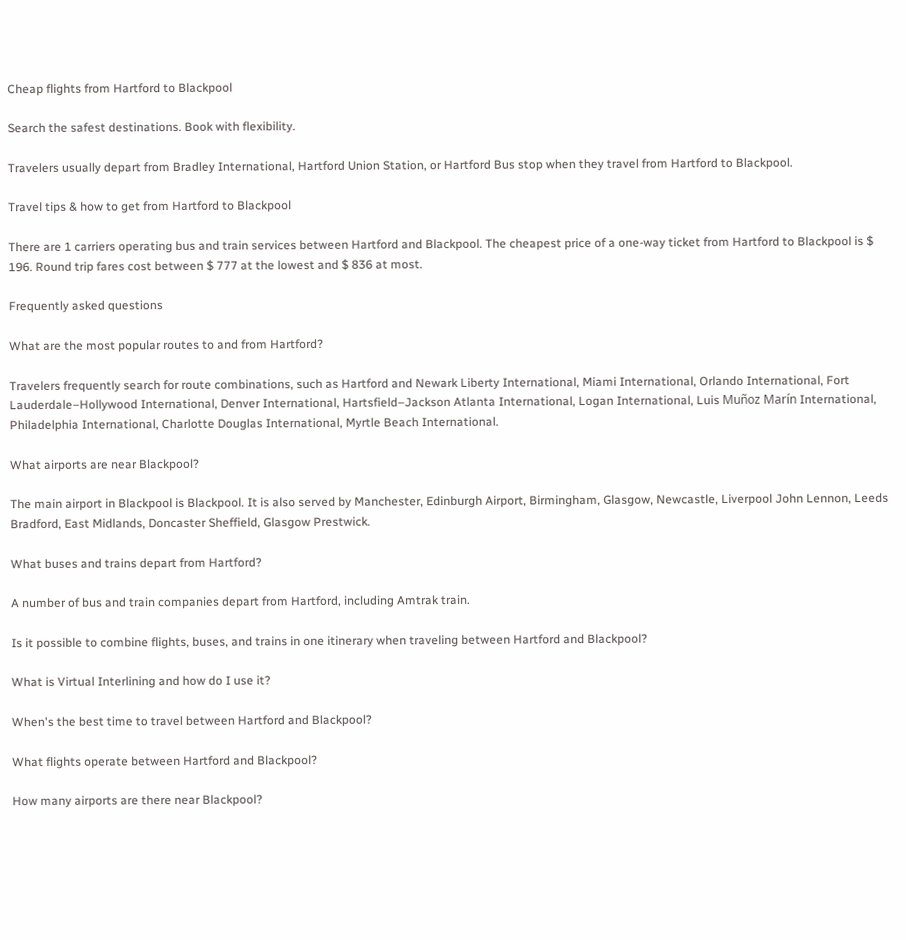Cheap flights from Hartford to Blackpool

Search the safest destinations. Book with flexibility.

Travelers usually depart from Bradley International, Hartford Union Station, or Hartford Bus stop when they travel from Hartford to Blackpool.

Travel tips & how to get from Hartford to Blackpool

There are 1 carriers operating bus and train services between Hartford and Blackpool. The cheapest price of a one-way ticket from Hartford to Blackpool is $ 196. Round trip fares cost between $ 777 at the lowest and $ 836 at most.

Frequently asked questions

What are the most popular routes to and from Hartford?

Travelers frequently search for route combinations, such as Hartford and Newark Liberty International, Miami International, Orlando International, Fort Lauderdale–Hollywood International, Denver International, Hartsfield–Jackson Atlanta International, Logan International, Luis Muñoz Marín International, Philadelphia International, Charlotte Douglas International, Myrtle Beach International.

What airports are near Blackpool?

The main airport in Blackpool is Blackpool. It is also served by Manchester, Edinburgh Airport, Birmingham, Glasgow, Newcastle, Liverpool John Lennon, Leeds Bradford, East Midlands, Doncaster Sheffield, Glasgow Prestwick.

What buses and trains depart from Hartford?

A number of bus and train companies depart from Hartford, including Amtrak train.

Is it possible to combine flights, buses, and trains in one itinerary when traveling between Hartford and Blackpool?

What is Virtual Interlining and how do I use it?

When's the best time to travel between Hartford and Blackpool?

What flights operate between Hartford and Blackpool?

How many airports are there near Blackpool?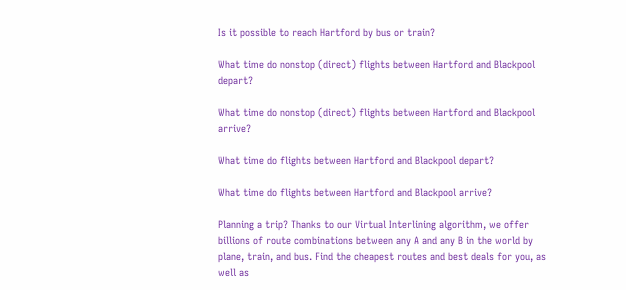Is it possible to reach Hartford by bus or train?

What time do nonstop (direct) flights between Hartford and Blackpool depart?

What time do nonstop (direct) flights between Hartford and Blackpool arrive?

What time do flights between Hartford and Blackpool depart?

What time do flights between Hartford and Blackpool arrive?

Planning a trip? Thanks to our Virtual Interlining algorithm, we offer billions of route combinations between any A and any B in the world by plane, train, and bus. Find the cheapest routes and best deals for you, as well as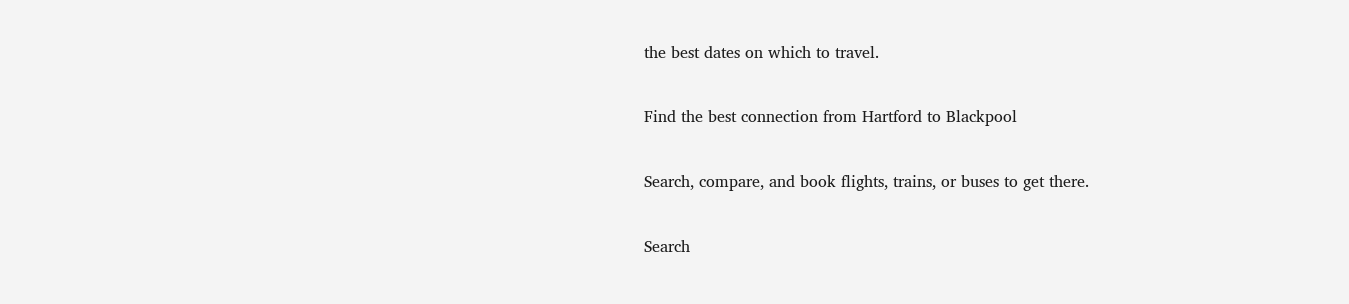the best dates on which to travel.

Find the best connection from Hartford to Blackpool

Search, compare, and book flights, trains, or buses to get there.

Search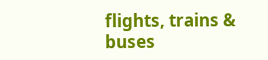flights, trains & buses